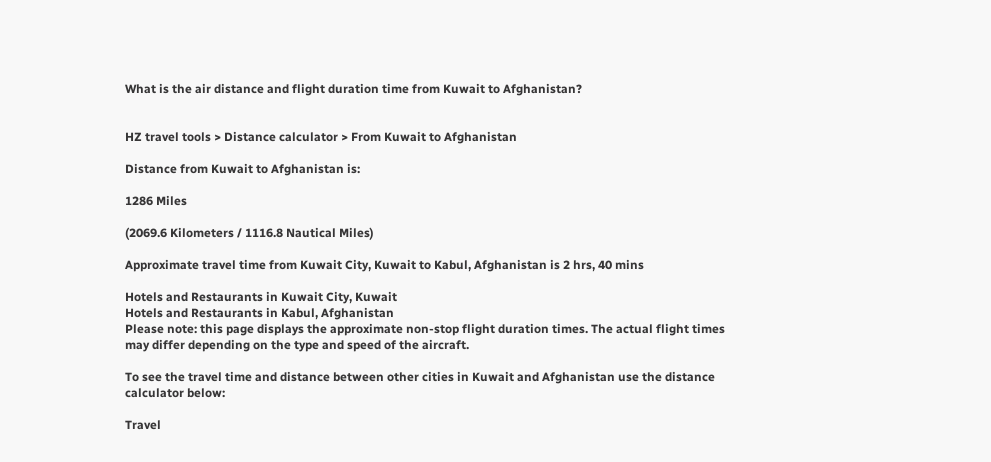What is the air distance and flight duration time from Kuwait to Afghanistan?


HZ travel tools > Distance calculator > From Kuwait to Afghanistan

Distance from Kuwait to Afghanistan is:

1286 Miles

(2069.6 Kilometers / 1116.8 Nautical Miles)

Approximate travel time from Kuwait City, Kuwait to Kabul, Afghanistan is 2 hrs, 40 mins

Hotels and Restaurants in Kuwait City, Kuwait
Hotels and Restaurants in Kabul, Afghanistan
Please note: this page displays the approximate non-stop flight duration times. The actual flight times may differ depending on the type and speed of the aircraft.

To see the travel time and distance between other cities in Kuwait and Afghanistan use the distance calculator below:

Travel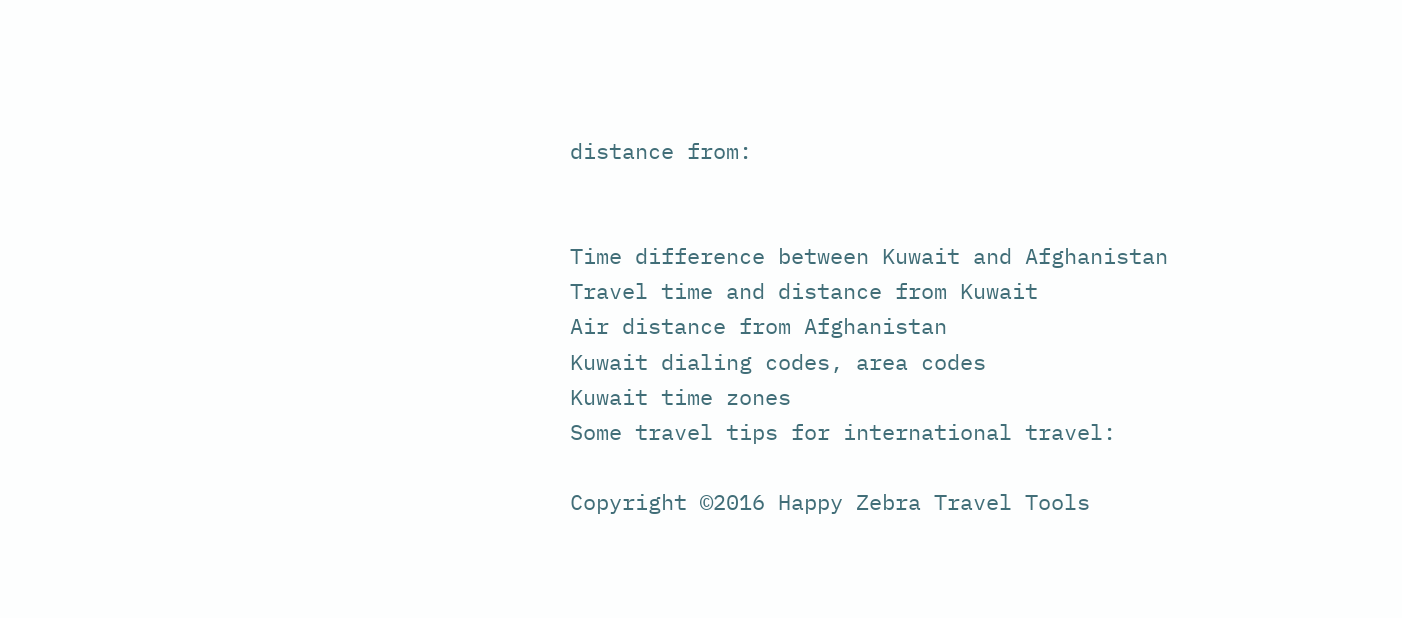distance from:


Time difference between Kuwait and Afghanistan
Travel time and distance from Kuwait
Air distance from Afghanistan
Kuwait dialing codes, area codes
Kuwait time zones
Some travel tips for international travel:

Copyright ©2016 Happy Zebra Travel Tools